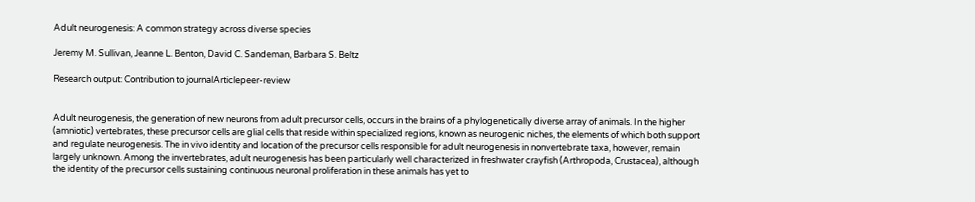Adult neurogenesis: A common strategy across diverse species

Jeremy M. Sullivan, Jeanne L. Benton, David C. Sandeman, Barbara S. Beltz

Research output: Contribution to journalArticlepeer-review


Adult neurogenesis, the generation of new neurons from adult precursor cells, occurs in the brains of a phylogenetically diverse array of animals. In the higher (amniotic) vertebrates, these precursor cells are glial cells that reside within specialized regions, known as neurogenic niches, the elements of which both support and regulate neurogenesis. The in vivo identity and location of the precursor cells responsible for adult neurogenesis in nonvertebrate taxa, however, remain largely unknown. Among the invertebrates, adult neurogenesis has been particularly well characterized in freshwater crayfish (Arthropoda, Crustacea), although the identity of the precursor cells sustaining continuous neuronal proliferation in these animals has yet to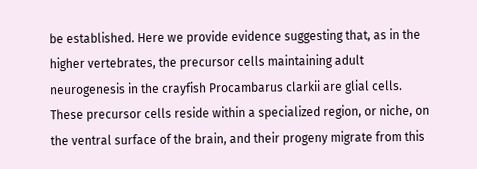be established. Here we provide evidence suggesting that, as in the higher vertebrates, the precursor cells maintaining adult neurogenesis in the crayfish Procambarus clarkii are glial cells. These precursor cells reside within a specialized region, or niche, on the ventral surface of the brain, and their progeny migrate from this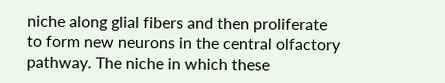niche along glial fibers and then proliferate to form new neurons in the central olfactory pathway. The niche in which these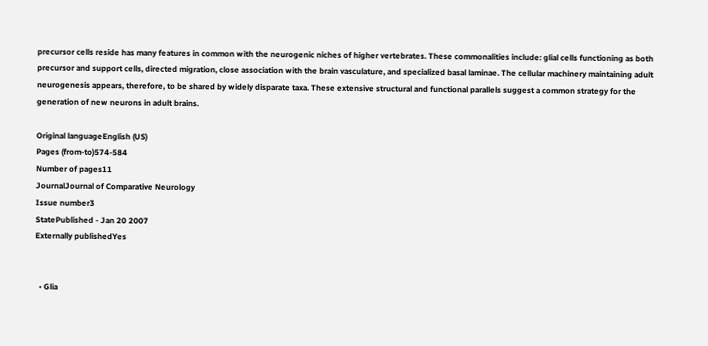precursor cells reside has many features in common with the neurogenic niches of higher vertebrates. These commonalities include: glial cells functioning as both precursor and support cells, directed migration, close association with the brain vasculature, and specialized basal laminae. The cellular machinery maintaining adult neurogenesis appears, therefore, to be shared by widely disparate taxa. These extensive structural and functional parallels suggest a common strategy for the generation of new neurons in adult brains.

Original languageEnglish (US)
Pages (from-to)574-584
Number of pages11
JournalJournal of Comparative Neurology
Issue number3
StatePublished - Jan 20 2007
Externally publishedYes


  • Glia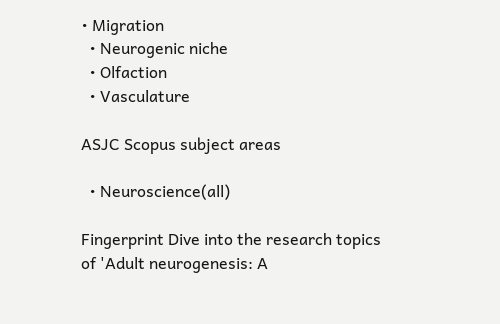• Migration
  • Neurogenic niche
  • Olfaction
  • Vasculature

ASJC Scopus subject areas

  • Neuroscience(all)

Fingerprint Dive into the research topics of 'Adult neurogenesis: A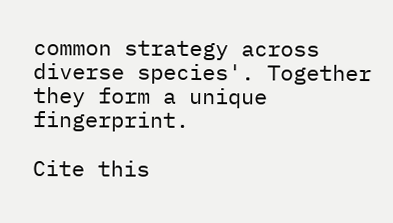common strategy across diverse species'. Together they form a unique fingerprint.

Cite this